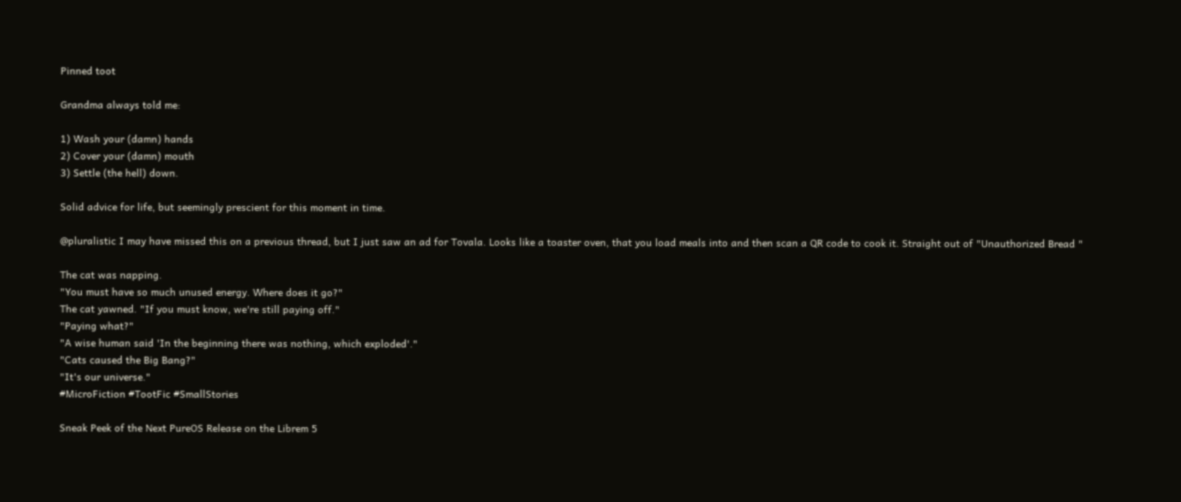Pinned toot

Grandma always told me:

1) Wash your (damn) hands
2) Cover your (damn) mouth
3) Settle (the hell) down.

Solid advice for life, but seemingly prescient for this moment in time.

@pluralistic I may have missed this on a previous thread, but I just saw an ad for Tovala. Looks like a toaster oven, that you load meals into and then scan a QR code to cook it. Straight out of "Unauthorized Bread "

The cat was napping.
"You must have so much unused energy. Where does it go?"
The cat yawned. "If you must know, we're still paying off."
"Paying what?"
"A wise human said 'In the beginning there was nothing, which exploded'."
"Cats caused the Big Bang?"
"It's our universe."
#MicroFiction #TootFic #SmallStories

Sneak Peek of the Next PureOS Release on the Librem 5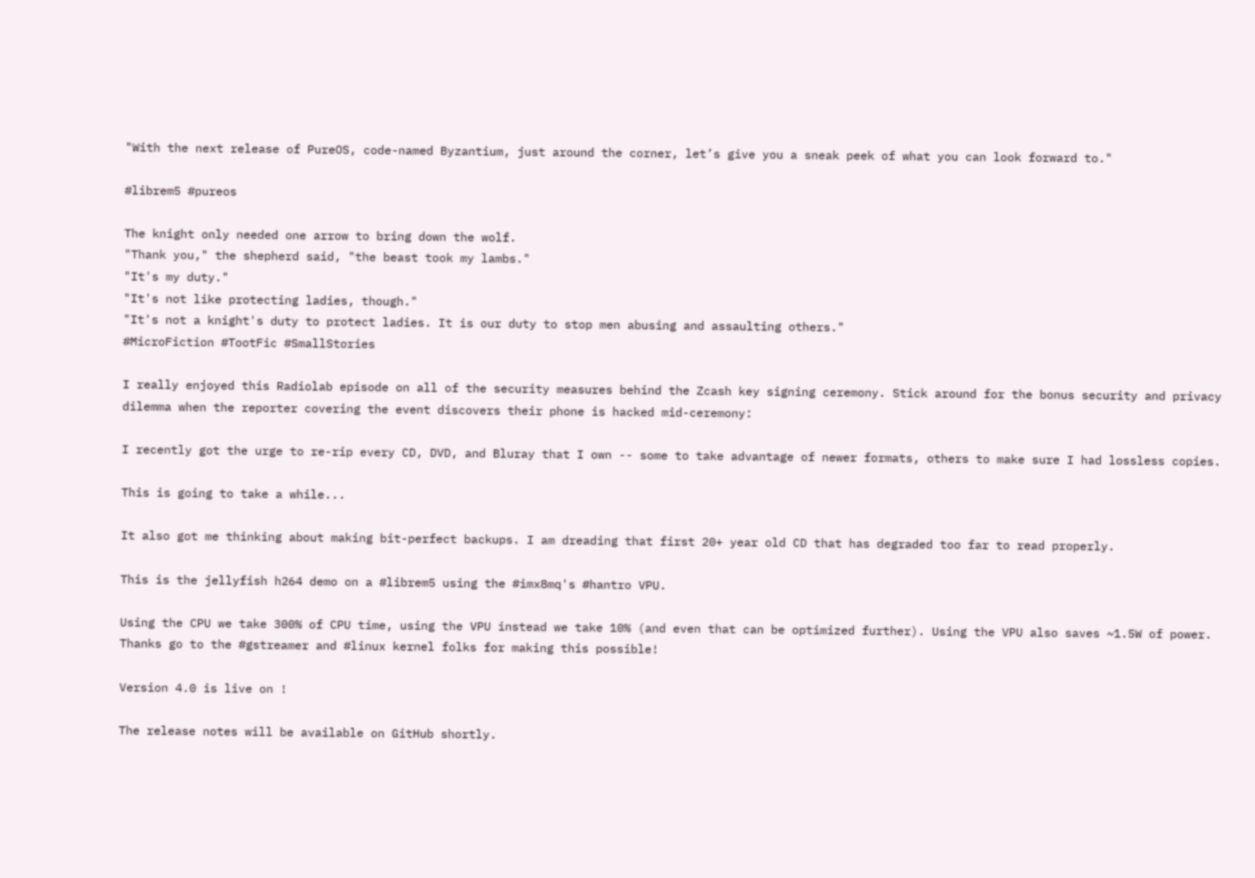"With the next release of PureOS, code-named Byzantium, just around the corner, let’s give you a sneak peek of what you can look forward to."

#librem5 #pureos

The knight only needed one arrow to bring down the wolf.
"Thank you," the shepherd said, "the beast took my lambs."
"It's my duty."
"It's not like protecting ladies, though."
"It's not a knight's duty to protect ladies. It is our duty to stop men abusing and assaulting others."
#MicroFiction #TootFic #SmallStories

I really enjoyed this Radiolab episode on all of the security measures behind the Zcash key signing ceremony. Stick around for the bonus security and privacy dilemma when the reporter covering the event discovers their phone is hacked mid-ceremony:

I recently got the urge to re-rip every CD, DVD, and Bluray that I own -- some to take advantage of newer formats, others to make sure I had lossless copies.

This is going to take a while...

It also got me thinking about making bit-perfect backups. I am dreading that first 20+ year old CD that has degraded too far to read properly.

This is the jellyfish h264 demo on a #librem5 using the #imx8mq's #hantro VPU.

Using the CPU we take 300% of CPU time, using the VPU instead we take 10% (and even that can be optimized further). Using the VPU also saves ~1.5W of power. Thanks go to the #gstreamer and #linux kernel folks for making this possible!

Version 4.0 is live on !

The release notes will be available on GitHub shortly.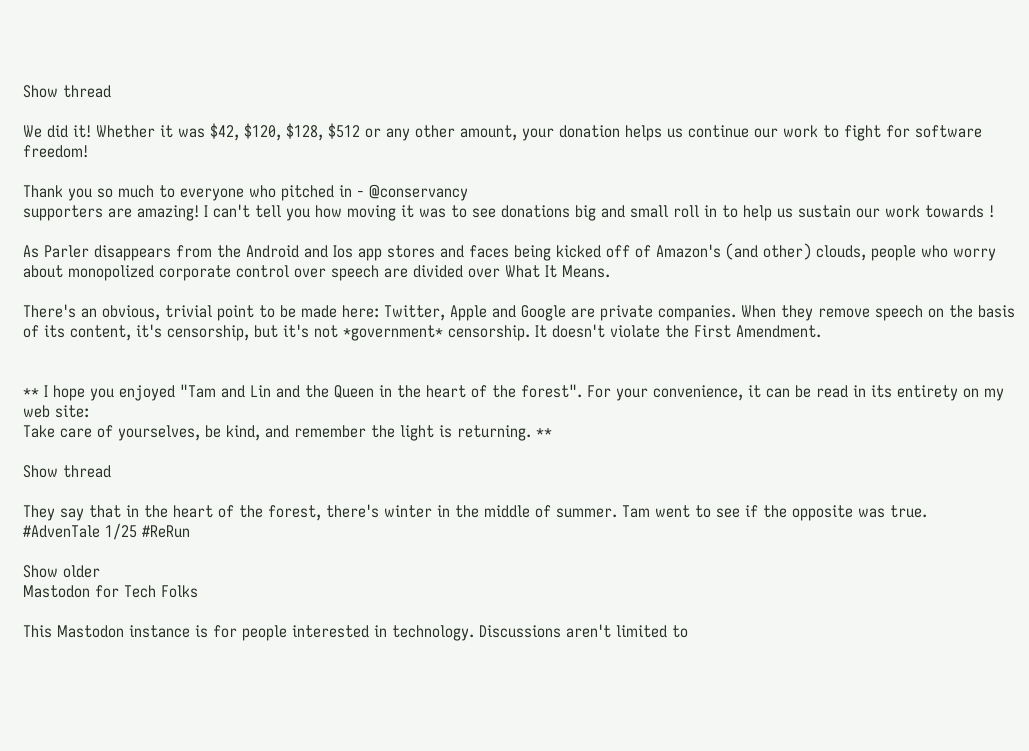Show thread

We did it! Whether it was $42, $120, $128, $512 or any other amount, your donation helps us continue our work to fight for software freedom!

Thank you so much to everyone who pitched in - @conservancy
supporters are amazing! I can't tell you how moving it was to see donations big and small roll in to help us sustain our work towards !

As Parler disappears from the Android and Ios app stores and faces being kicked off of Amazon's (and other) clouds, people who worry about monopolized corporate control over speech are divided over What It Means.

There's an obvious, trivial point to be made here: Twitter, Apple and Google are private companies. When they remove speech on the basis of its content, it's censorship, but it's not *government* censorship. It doesn't violate the First Amendment.


** I hope you enjoyed "Tam and Lin and the Queen in the heart of the forest". For your convenience, it can be read in its entirety on my web site:
Take care of yourselves, be kind, and remember the light is returning. **

Show thread

They say that in the heart of the forest, there's winter in the middle of summer. Tam went to see if the opposite was true.
#AdvenTale 1/25 #ReRun

Show older
Mastodon for Tech Folks

This Mastodon instance is for people interested in technology. Discussions aren't limited to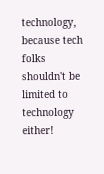technology, because tech folks shouldn't be limited to technology either!